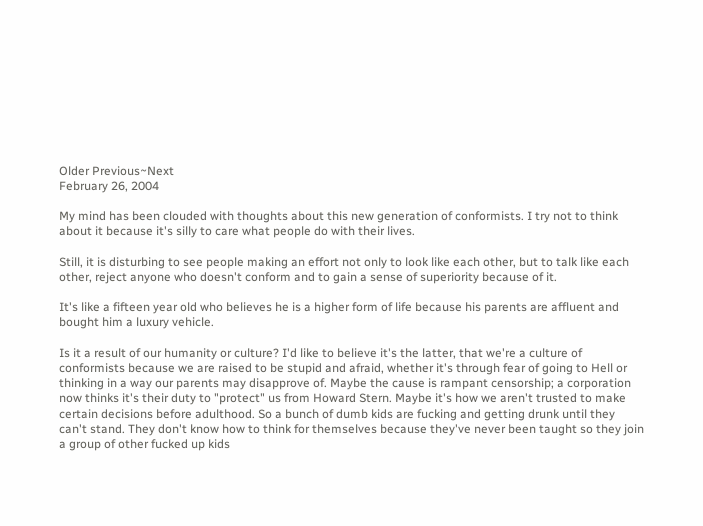Older Previous~Next
February 26, 2004

My mind has been clouded with thoughts about this new generation of conformists. I try not to think about it because it's silly to care what people do with their lives.

Still, it is disturbing to see people making an effort not only to look like each other, but to talk like each other, reject anyone who doesn't conform and to gain a sense of superiority because of it.

It's like a fifteen year old who believes he is a higher form of life because his parents are affluent and bought him a luxury vehicle.

Is it a result of our humanity or culture? I'd like to believe it's the latter, that we're a culture of conformists because we are raised to be stupid and afraid, whether it's through fear of going to Hell or thinking in a way our parents may disapprove of. Maybe the cause is rampant censorship; a corporation now thinks it's their duty to "protect" us from Howard Stern. Maybe it's how we aren't trusted to make certain decisions before adulthood. So a bunch of dumb kids are fucking and getting drunk until they can't stand. They don't know how to think for themselves because they've never been taught so they join a group of other fucked up kids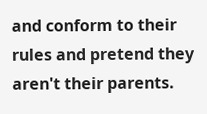and conform to their rules and pretend they aren't their parents.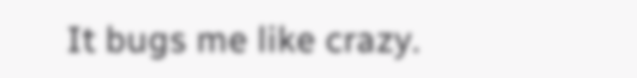It bugs me like crazy.